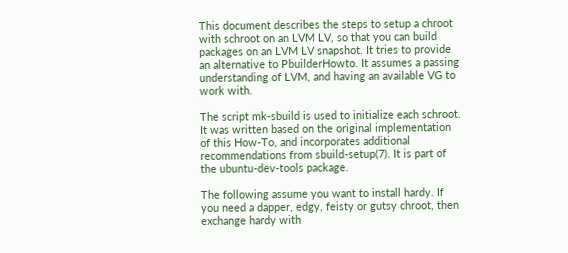This document describes the steps to setup a chroot with schroot on an LVM LV, so that you can build packages on an LVM LV snapshot. It tries to provide an alternative to PbuilderHowto. It assumes a passing understanding of LVM, and having an available VG to work with.

The script mk-sbuild is used to initialize each schroot. It was written based on the original implementation of this How-To, and incorporates additional recommendations from sbuild-setup(7). It is part of the ubuntu-dev-tools package.

The following assume you want to install hardy. If you need a dapper, edgy, feisty or gutsy chroot, then exchange hardy with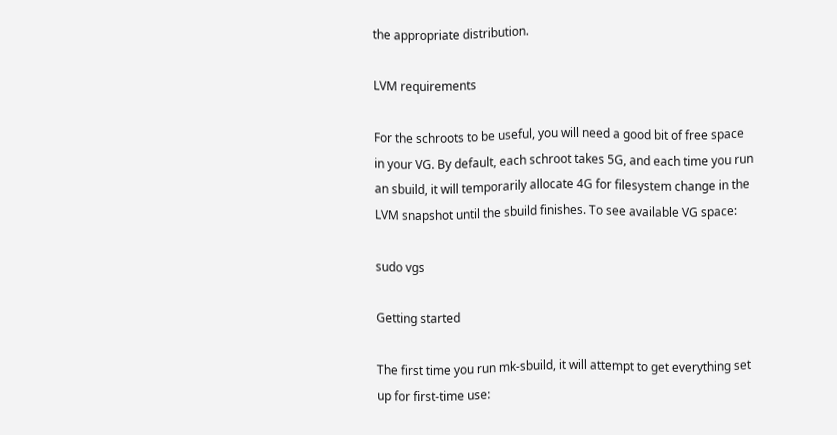the appropriate distribution.

LVM requirements

For the schroots to be useful, you will need a good bit of free space in your VG. By default, each schroot takes 5G, and each time you run an sbuild, it will temporarily allocate 4G for filesystem change in the LVM snapshot until the sbuild finishes. To see available VG space:

sudo vgs

Getting started

The first time you run mk-sbuild, it will attempt to get everything set up for first-time use: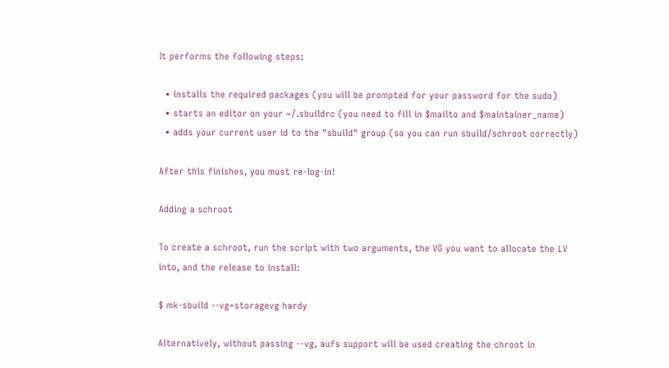It performs the following steps:

  • installs the required packages (you will be prompted for your password for the sudo)
  • starts an editor on your ~/.sbuildrc (you need to fill in $mailto and $maintainer_name)
  • adds your current user id to the "sbuild" group (so you can run sbuild/schroot correctly)

After this finishes, you must re-log-in!

Adding a schroot

To create a schroot, run the script with two arguments, the VG you want to allocate the LV into, and the release to install:

$ mk-sbuild --vg=storagevg hardy

Alternatively, without passing --vg, aufs support will be used creating the chroot in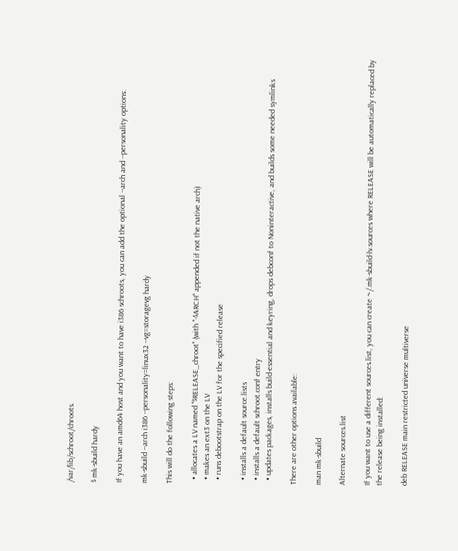/var/lib/schroot/chroots.

$ mk-sbuild hardy

If you have an amd64 host and you want to have i386 schroots, you can add the optional --arch and --personality options:

mk-sbuild --arch i386 --personality=linux32 --vg=storagevg hardy

This will do the following steps:

  • allocates a LV named "$RELEASE_chroot" (with "-$ARCH" appended if not the native arch)
  • makes an ext3 on the LV
  • runs debootstrap on the LV for the specified release

  • installs a default source.lists
  • installs a default schroot.conf entry
  • updates packages, installs build-essential and keyring, drops debconf to Noninteractive, and builds some needed symlinks

There are other options available:

man mk-sbuild

Alternate sources.list

If you want to use a different sources.list, you can create ~/.mk-sbuild-lv.sources where RELEASE will be automatically replaced by the release being installed:

deb RELEASE main restricted universe multiverse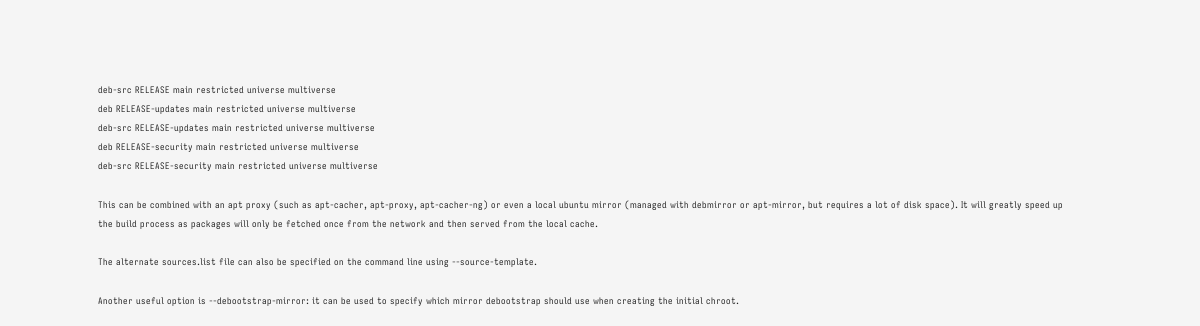deb-src RELEASE main restricted universe multiverse
deb RELEASE-updates main restricted universe multiverse
deb-src RELEASE-updates main restricted universe multiverse
deb RELEASE-security main restricted universe multiverse
deb-src RELEASE-security main restricted universe multiverse

This can be combined with an apt proxy (such as apt-cacher, apt-proxy, apt-cacher-ng) or even a local ubuntu mirror (managed with debmirror or apt-mirror, but requires a lot of disk space). It will greatly speed up the build process as packages will only be fetched once from the network and then served from the local cache.

The alternate sources.list file can also be specified on the command line using --source-template.

Another useful option is --debootstrap-mirror: it can be used to specify which mirror debootstrap should use when creating the initial chroot.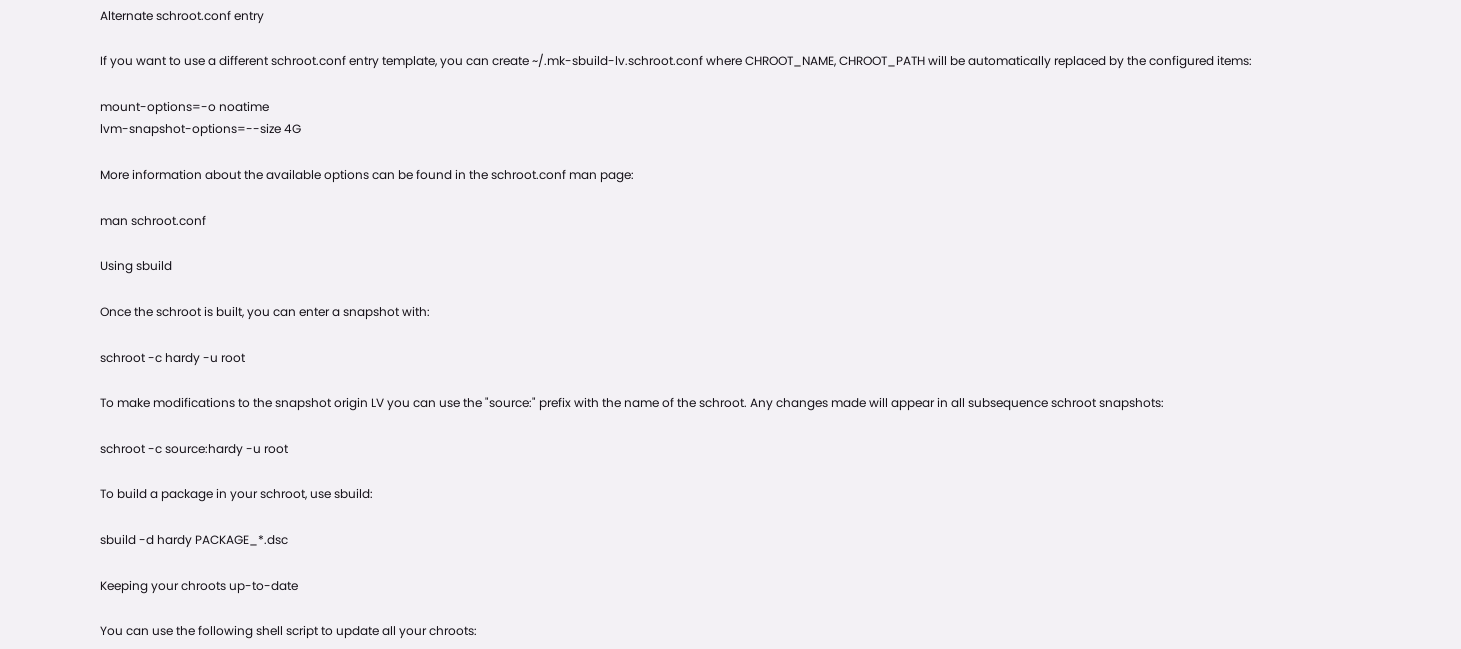Alternate schroot.conf entry

If you want to use a different schroot.conf entry template, you can create ~/.mk-sbuild-lv.schroot.conf where CHROOT_NAME, CHROOT_PATH will be automatically replaced by the configured items:

mount-options=-o noatime
lvm-snapshot-options=--size 4G

More information about the available options can be found in the schroot.conf man page:

man schroot.conf

Using sbuild

Once the schroot is built, you can enter a snapshot with:

schroot -c hardy -u root

To make modifications to the snapshot origin LV you can use the "source:" prefix with the name of the schroot. Any changes made will appear in all subsequence schroot snapshots:

schroot -c source:hardy -u root

To build a package in your schroot, use sbuild:

sbuild -d hardy PACKAGE_*.dsc

Keeping your chroots up-to-date

You can use the following shell script to update all your chroots: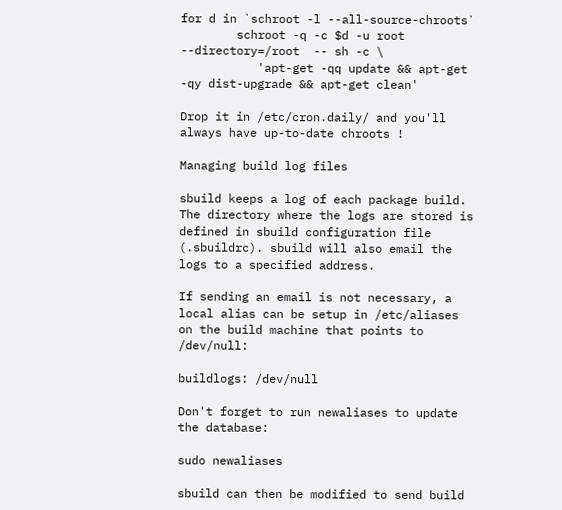for d in `schroot -l --all-source-chroots`
        schroot -q -c $d -u root --directory=/root  -- sh -c \
           'apt-get -qq update && apt-get -qy dist-upgrade && apt-get clean'

Drop it in /etc/cron.daily/ and you'll always have up-to-date chroots !

Managing build log files

sbuild keeps a log of each package build. The directory where the logs are stored is defined in sbuild configuration file (.sbuildrc). sbuild will also email the logs to a specified address.

If sending an email is not necessary, a local alias can be setup in /etc/aliases on the build machine that points to /dev/null:

buildlogs: /dev/null

Don't forget to run newaliases to update the database:

sudo newaliases

sbuild can then be modified to send build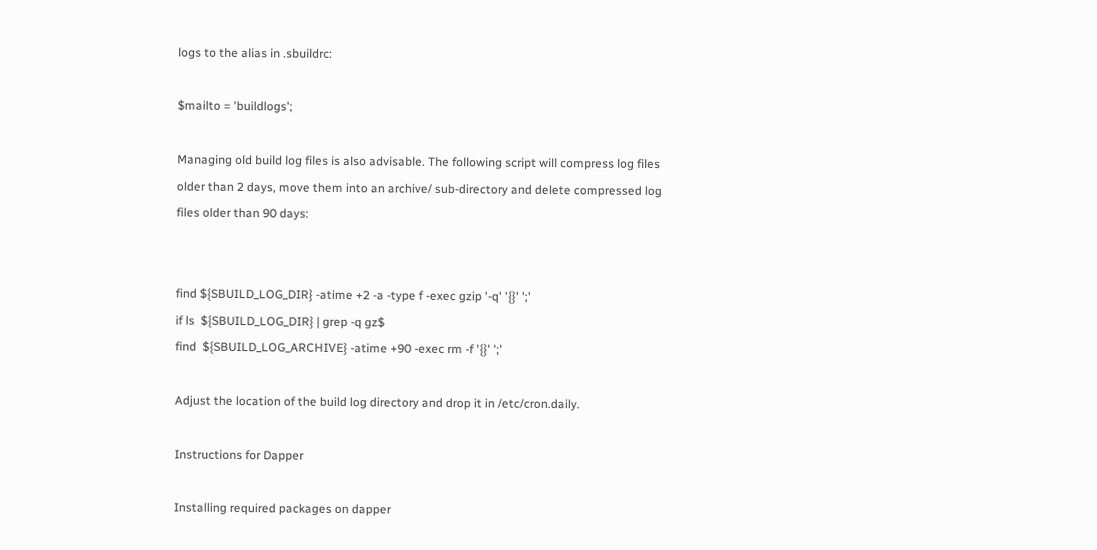logs to the alias in .sbuildrc:

$mailto = 'buildlogs';

Managing old build log files is also advisable. The following script will compress log files older than 2 days, move them into an archive/ sub-directory and delete compressed log files older than 90 days:


find ${SBUILD_LOG_DIR} -atime +2 -a -type f -exec gzip '-q' '{}' ';'
if ls  ${SBUILD_LOG_DIR} | grep -q gz$
find  ${SBUILD_LOG_ARCHIVE} -atime +90 -exec rm -f '{}' ';'

Adjust the location of the build log directory and drop it in /etc/cron.daily.

Instructions for Dapper

Installing required packages on dapper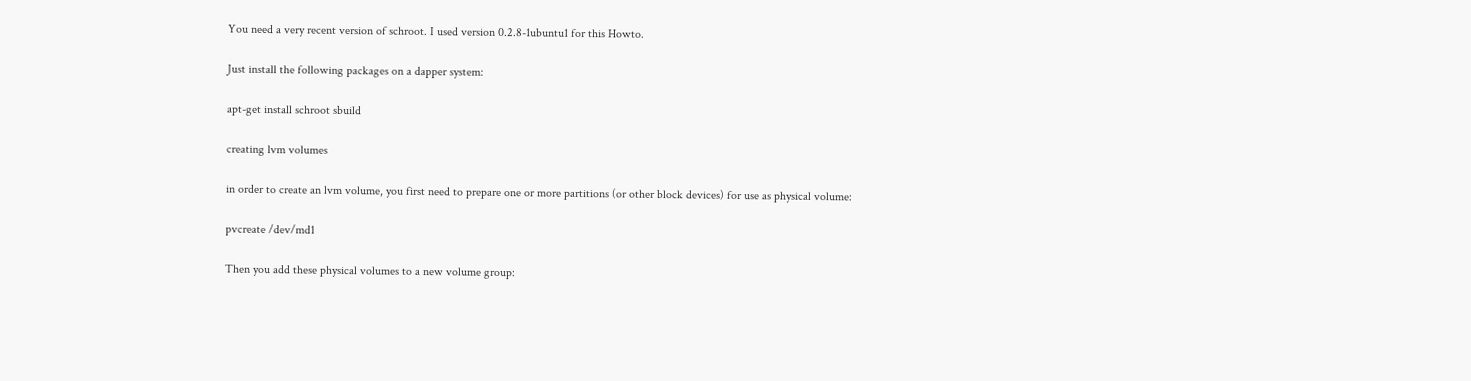You need a very recent version of schroot. I used version 0.2.8-1ubuntu1 for this Howto.

Just install the following packages on a dapper system:

apt-get install schroot sbuild

creating lvm volumes

in order to create an lvm volume, you first need to prepare one or more partitions (or other block devices) for use as physical volume:

pvcreate /dev/md1

Then you add these physical volumes to a new volume group: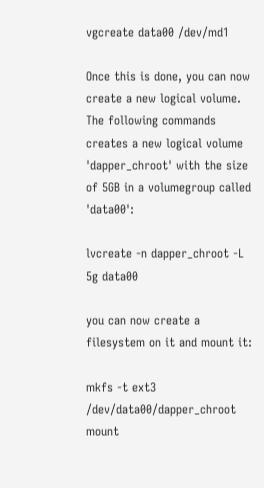vgcreate data00 /dev/md1

Once this is done, you can now create a new logical volume. The following commands creates a new logical volume 'dapper_chroot' with the size of 5GB in a volumegroup called 'data00':

lvcreate -n dapper_chroot -L 5g data00

you can now create a filesystem on it and mount it:

mkfs -t ext3 /dev/data00/dapper_chroot
mount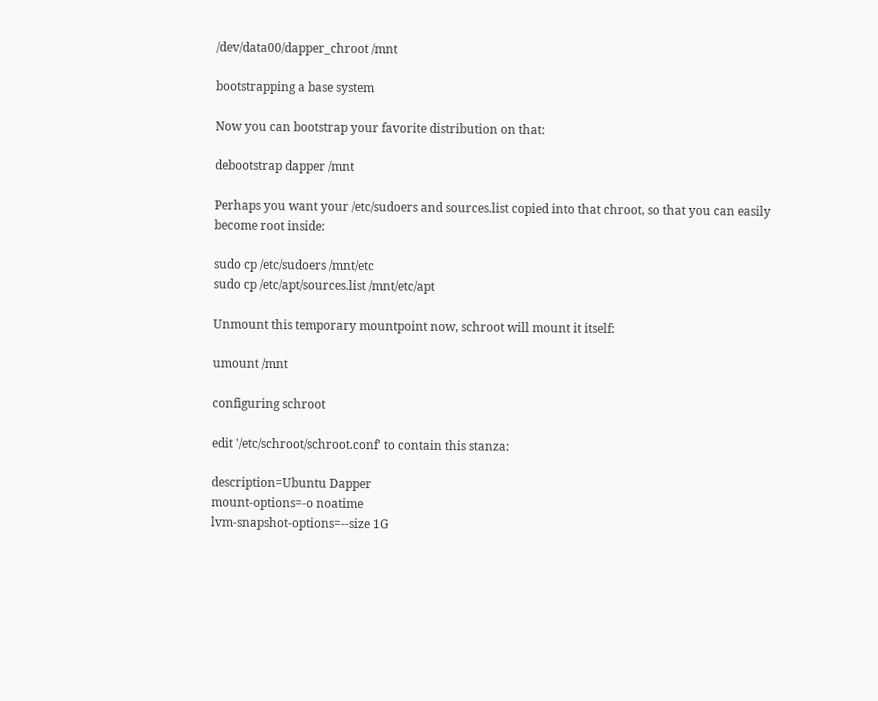/dev/data00/dapper_chroot /mnt

bootstrapping a base system

Now you can bootstrap your favorite distribution on that:

debootstrap dapper /mnt

Perhaps you want your /etc/sudoers and sources.list copied into that chroot, so that you can easily become root inside:

sudo cp /etc/sudoers /mnt/etc
sudo cp /etc/apt/sources.list /mnt/etc/apt

Unmount this temporary mountpoint now, schroot will mount it itself:

umount /mnt

configuring schroot

edit '/etc/schroot/schroot.conf' to contain this stanza:

description=Ubuntu Dapper
mount-options=-o noatime
lvm-snapshot-options=--size 1G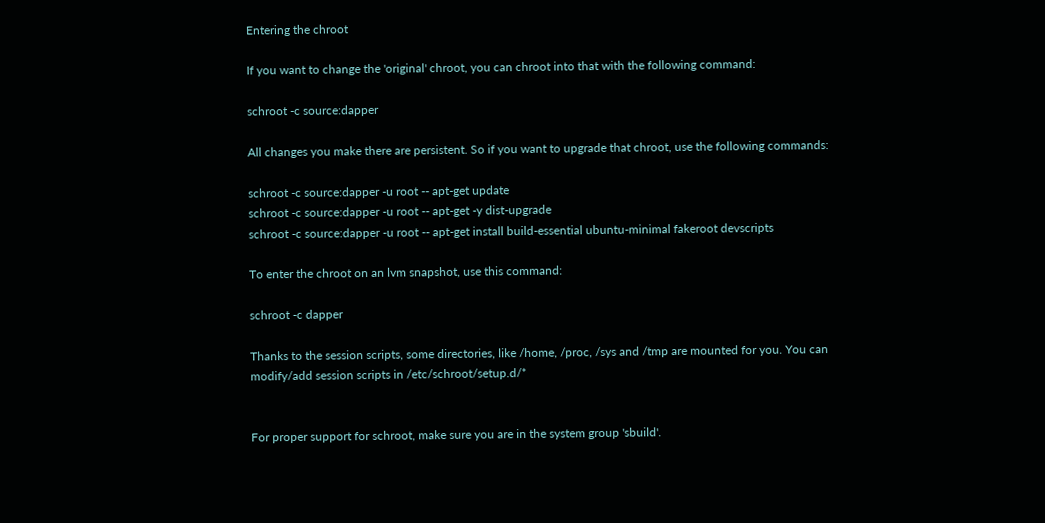Entering the chroot

If you want to change the 'original' chroot, you can chroot into that with the following command:

schroot -c source:dapper

All changes you make there are persistent. So if you want to upgrade that chroot, use the following commands:

schroot -c source:dapper -u root -- apt-get update
schroot -c source:dapper -u root -- apt-get -y dist-upgrade
schroot -c source:dapper -u root -- apt-get install build-essential ubuntu-minimal fakeroot devscripts

To enter the chroot on an lvm snapshot, use this command:

schroot -c dapper

Thanks to the session scripts, some directories, like /home, /proc, /sys and /tmp are mounted for you. You can modify/add session scripts in /etc/schroot/setup.d/*


For proper support for schroot, make sure you are in the system group 'sbuild'.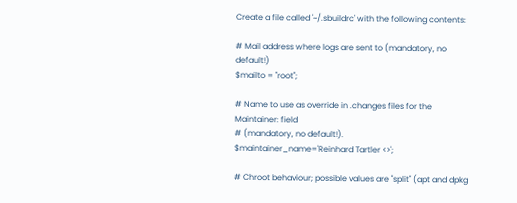Create a file called '~/.sbuildrc' with the following contents:

# Mail address where logs are sent to (mandatory, no default!)
$mailto = "root";

# Name to use as override in .changes files for the Maintainer: field
# (mandatory, no default!).
$maintainer_name='Reinhard Tartler <>';

# Chroot behaviour; possible values are "split" (apt and dpkg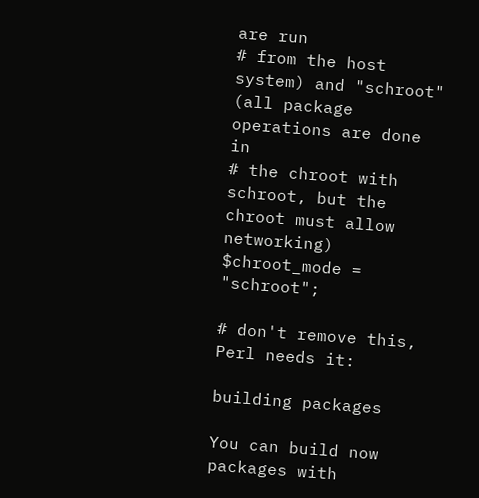are run
# from the host system) and "schroot" (all package operations are done in
# the chroot with schroot, but the chroot must allow networking)
$chroot_mode = "schroot";

# don't remove this, Perl needs it:

building packages

You can build now packages with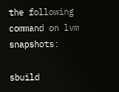the following command on lvm snapshots:

sbuild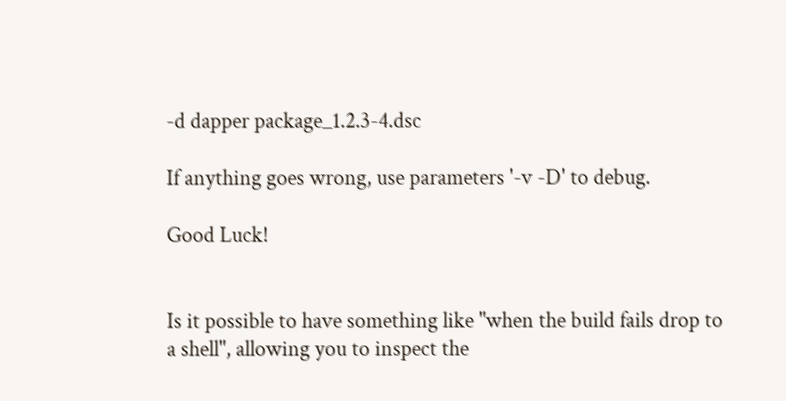-d dapper package_1.2.3-4.dsc

If anything goes wrong, use parameters '-v -D' to debug.

Good Luck!


Is it possible to have something like "when the build fails drop to a shell", allowing you to inspect the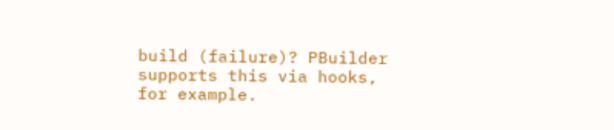build (failure)? PBuilder supports this via hooks, for example.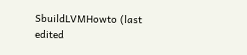SbuildLVMHowto (last edited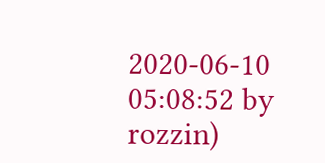2020-06-10 05:08:52 by rozzin)